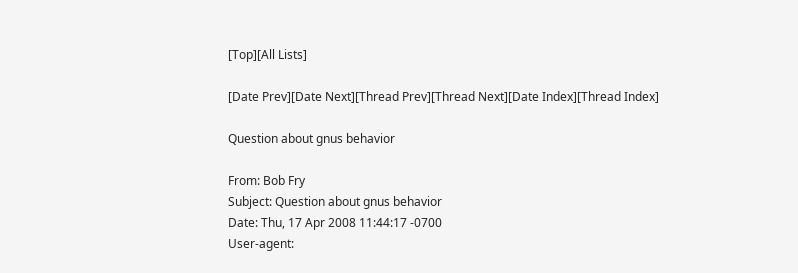[Top][All Lists]

[Date Prev][Date Next][Thread Prev][Thread Next][Date Index][Thread Index]

Question about gnus behavior

From: Bob Fry
Subject: Question about gnus behavior
Date: Thu, 17 Apr 2008 11:44:17 -0700
User-agent: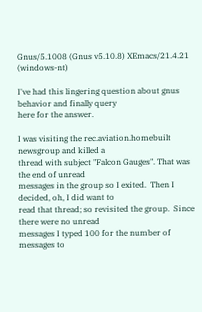Gnus/5.1008 (Gnus v5.10.8) XEmacs/21.4.21 (windows-nt)

I've had this lingering question about gnus behavior and finally query
here for the answer.

I was visiting the rec.aviation.homebuilt newsgroup and killed a
thread with subject "Falcon Gauges". That was the end of unread
messages in the group so I exited.  Then I decided, oh, I did want to
read that thread; so revisited the group.  Since there were no unread
messages I typed 100 for the number of messages to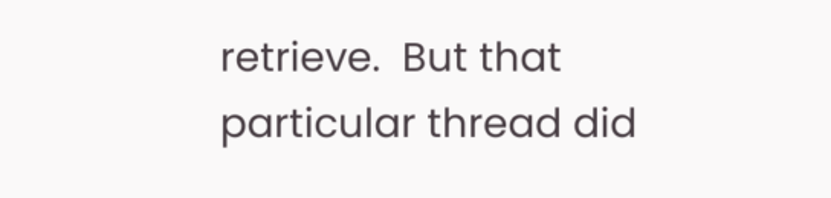retrieve.  But that
particular thread did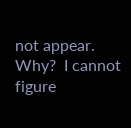not appear.  Why?  I cannot figure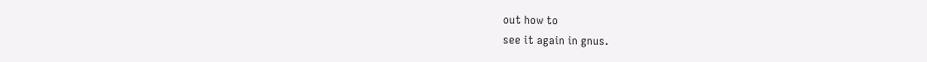out how to
see it again in gnus.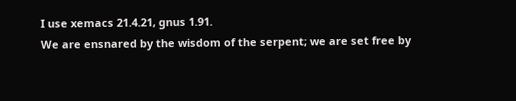I use xemacs 21.4.21, gnus 1.91.
We are ensnared by the wisdom of the serpent; we are set free by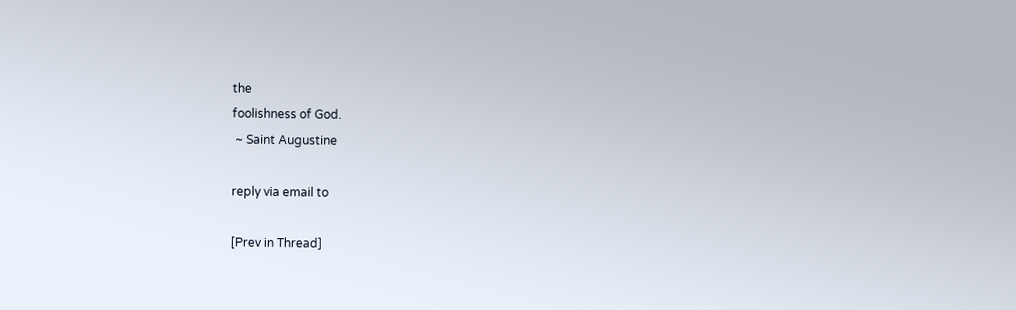the
foolishness of God.
 ~ Saint Augustine

reply via email to

[Prev in Thread]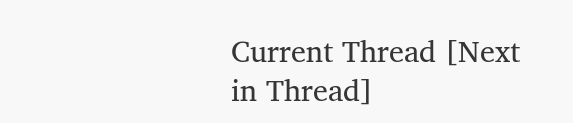Current Thread [Next in Thread]